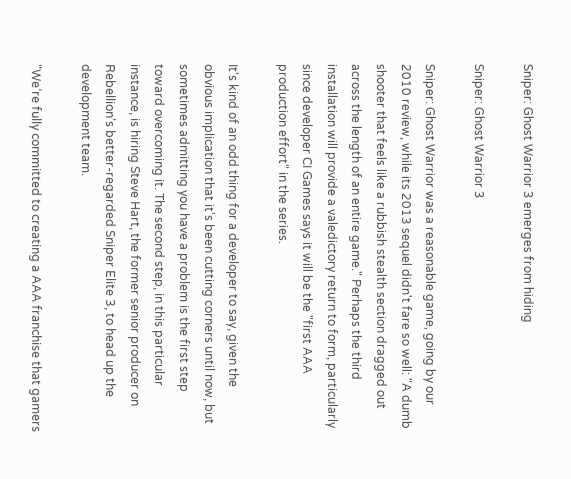Sniper: Ghost Warrior 3 emerges from hiding

Sniper: Ghost Warrior 3

Sniper: Ghost Warrior was a reasonable game, going by our 2010 review, while its 2013 sequel didn't fare so well: "A dumb shooter that feels like a rubbish stealth section dragged out across the length of an entire game." Perhaps the third installation will provide a valedictory return to form, particularly since developer CI Games says it will be the "first AAA production effort" in the series.

It's kind of an odd thing for a developer to say, given the obvious implication that it's been cutting corners until now, but sometimes admitting you have a problem is the first step toward overcoming it. The second step, in this particular instance, is hiring Steve Hart, the former senior producer on Rebellion's better-regarded Sniper Elite 3, to head up the development team.

"We’re fully committed to creating a AAA franchise that gamers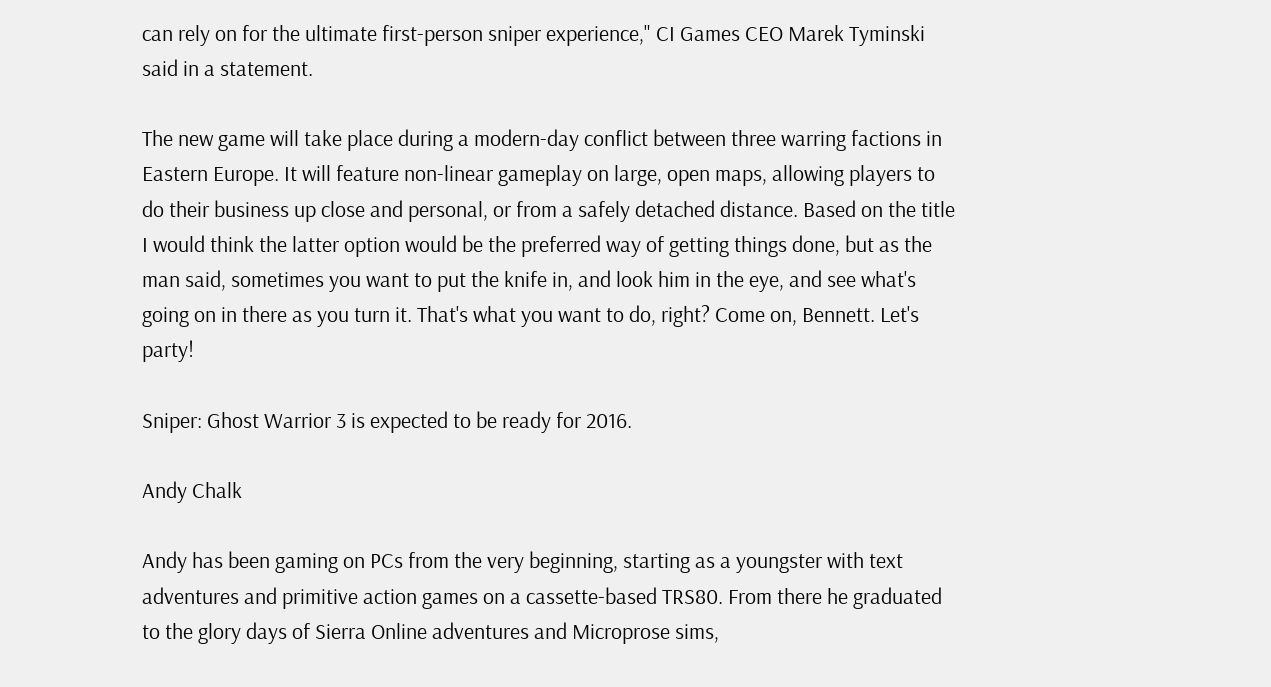can rely on for the ultimate first-person sniper experience," CI Games CEO Marek Tyminski said in a statement.

The new game will take place during a modern-day conflict between three warring factions in Eastern Europe. It will feature non-linear gameplay on large, open maps, allowing players to do their business up close and personal, or from a safely detached distance. Based on the title I would think the latter option would be the preferred way of getting things done, but as the man said, sometimes you want to put the knife in, and look him in the eye, and see what's going on in there as you turn it. That's what you want to do, right? Come on, Bennett. Let's party!

Sniper: Ghost Warrior 3 is expected to be ready for 2016.

Andy Chalk

Andy has been gaming on PCs from the very beginning, starting as a youngster with text adventures and primitive action games on a cassette-based TRS80. From there he graduated to the glory days of Sierra Online adventures and Microprose sims,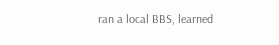ran a local BBS, learned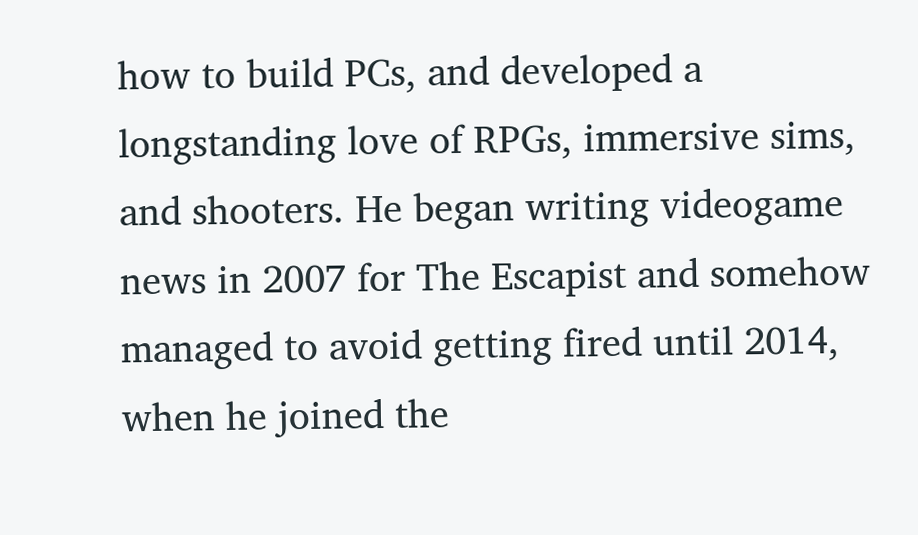how to build PCs, and developed a longstanding love of RPGs, immersive sims, and shooters. He began writing videogame news in 2007 for The Escapist and somehow managed to avoid getting fired until 2014, when he joined the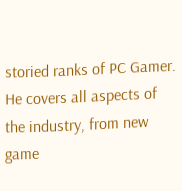storied ranks of PC Gamer. He covers all aspects of the industry, from new game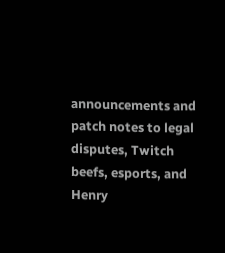announcements and patch notes to legal disputes, Twitch beefs, esports, and Henry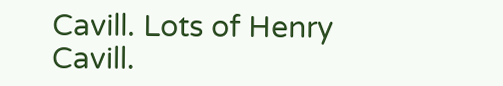Cavill. Lots of Henry Cavill.